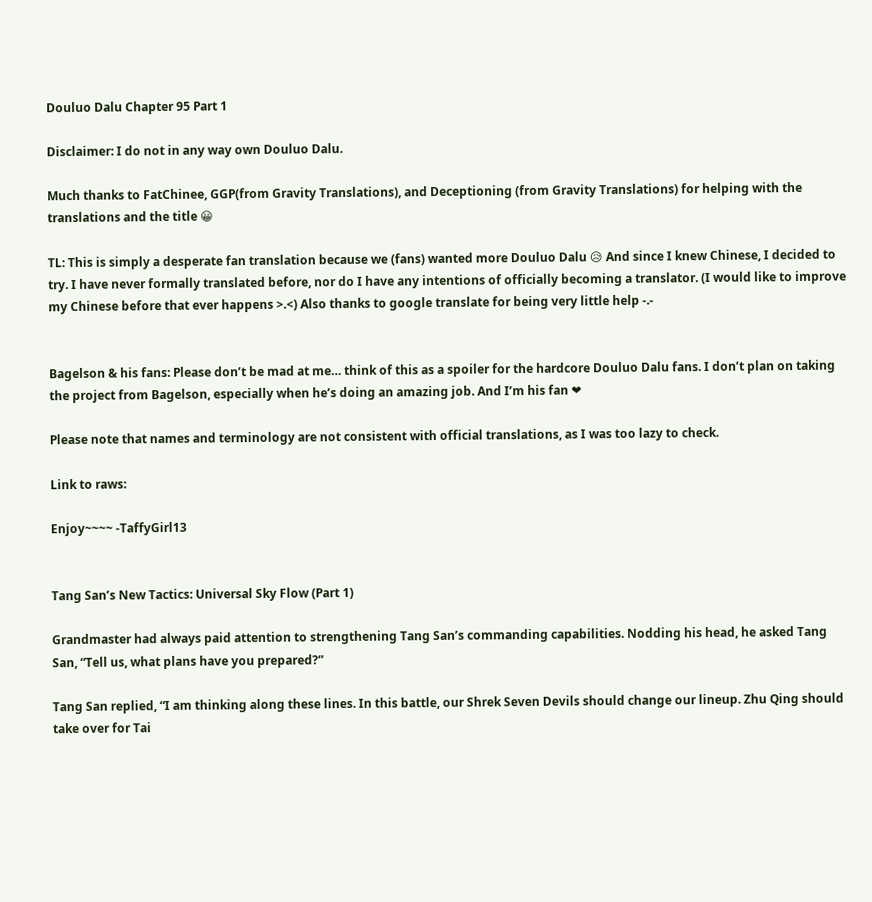Douluo Dalu Chapter 95 Part 1

Disclaimer: I do not in any way own Douluo Dalu.

Much thanks to FatChinee, GGP(from Gravity Translations), and Deceptioning (from Gravity Translations) for helping with the translations and the title 😀

TL: This is simply a desperate fan translation because we (fans) wanted more Douluo Dalu 😥 And since I knew Chinese, I decided to try. I have never formally translated before, nor do I have any intentions of officially becoming a translator. (I would like to improve my Chinese before that ever happens >.<) Also thanks to google translate for being very little help -.-


Bagelson & his fans: Please don’t be mad at me… think of this as a spoiler for the hardcore Douluo Dalu fans. I don’t plan on taking the project from Bagelson, especially when he’s doing an amazing job. And I’m his fan ❤

Please note that names and terminology are not consistent with official translations, as I was too lazy to check.

Link to raws:

Enjoy~~~~ -TaffyGirl13


Tang San’s New Tactics: Universal Sky Flow (Part 1)

Grandmaster had always paid attention to strengthening Tang San’s commanding capabilities. Nodding his head, he asked Tang San, “Tell us, what plans have you prepared?”

Tang San replied, “I am thinking along these lines. In this battle, our Shrek Seven Devils should change our lineup. Zhu Qing should take over for Tai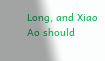Long, and Xiao Ao should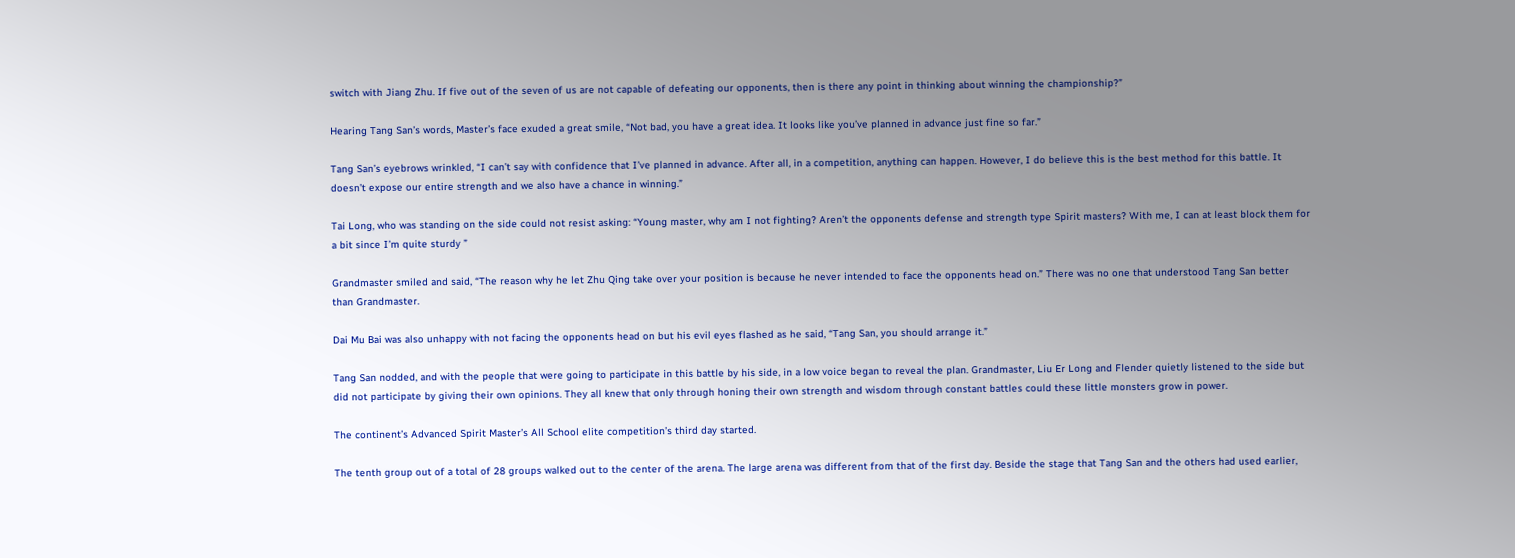switch with Jiang Zhu. If five out of the seven of us are not capable of defeating our opponents, then is there any point in thinking about winning the championship?”

Hearing Tang San’s words, Master’s face exuded a great smile, “Not bad, you have a great idea. It looks like you’ve planned in advance just fine so far.”

Tang San’s eyebrows wrinkled, “I can’t say with confidence that I’ve planned in advance. After all, in a competition, anything can happen. However, I do believe this is the best method for this battle. It doesn’t expose our entire strength and we also have a chance in winning.”

Tai Long, who was standing on the side could not resist asking: “Young master, why am I not fighting? Aren’t the opponents defense and strength type Spirit masters? With me, I can at least block them for a bit since I’m quite sturdy ”

Grandmaster smiled and said, “The reason why he let Zhu Qing take over your position is because he never intended to face the opponents head on.” There was no one that understood Tang San better than Grandmaster.

Dai Mu Bai was also unhappy with not facing the opponents head on but his evil eyes flashed as he said, “Tang San, you should arrange it.”

Tang San nodded, and with the people that were going to participate in this battle by his side, in a low voice began to reveal the plan. Grandmaster, Liu Er Long and Flender quietly listened to the side but did not participate by giving their own opinions. They all knew that only through honing their own strength and wisdom through constant battles could these little monsters grow in power.

The continent’s Advanced Spirit Master’s All School elite competition’s third day started.

The tenth group out of a total of 28 groups walked out to the center of the arena. The large arena was different from that of the first day. Beside the stage that Tang San and the others had used earlier,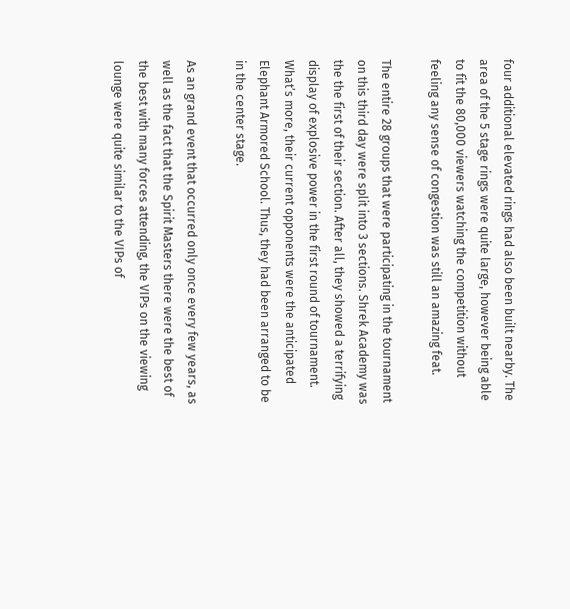four additional elevated rings had also been built nearby. The area of the 5 stage rings were quite large, however being able to fit the 80,000 viewers watching the competition without feeling any sense of congestion was still an amazing feat.

The entire 28 groups that were participating in the tournament on this third day were split into 3 sections. Shrek Academy was the the first of their section. After all, they showed a terrifying display of explosive power in the first round of tournament. What’s more, their current opponents were the anticipated Elephant Armored School. Thus, they had been arranged to be in the center stage.

As an grand event that occurred only once every few years, as well as the fact that the Spirit Masters there were the best of the best with many forces attending, the VIPs on the viewing lounge were quite similar to the VIPs of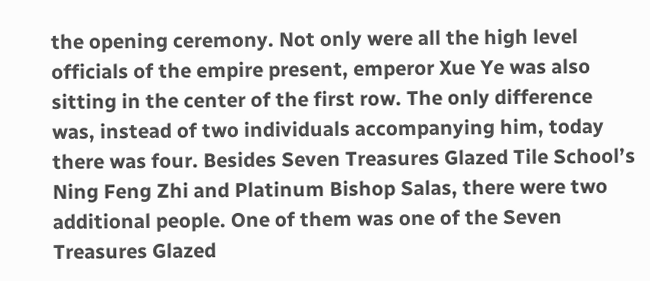the opening ceremony. Not only were all the high level officials of the empire present, emperor Xue Ye was also sitting in the center of the first row. The only difference was, instead of two individuals accompanying him, today there was four. Besides Seven Treasures Glazed Tile School’s Ning Feng Zhi and Platinum Bishop Salas, there were two additional people. One of them was one of the Seven Treasures Glazed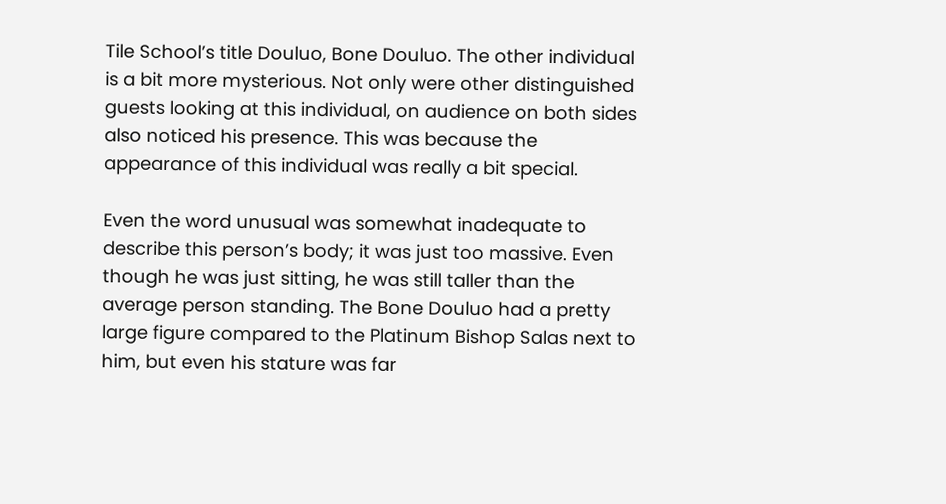Tile School’s title Douluo, Bone Douluo. The other individual is a bit more mysterious. Not only were other distinguished guests looking at this individual, on audience on both sides also noticed his presence. This was because the appearance of this individual was really a bit special.

Even the word unusual was somewhat inadequate to describe this person’s body; it was just too massive. Even though he was just sitting, he was still taller than the average person standing. The Bone Douluo had a pretty large figure compared to the Platinum Bishop Salas next to him, but even his stature was far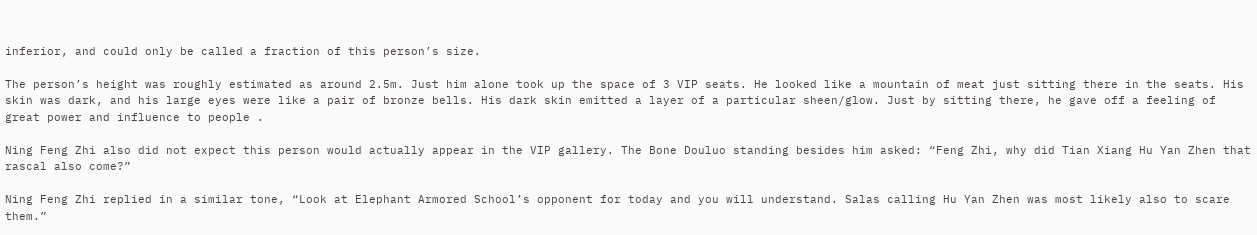inferior, and could only be called a fraction of this person’s size.

The person’s height was roughly estimated as around 2.5m. Just him alone took up the space of 3 VIP seats. He looked like a mountain of meat just sitting there in the seats. His skin was dark, and his large eyes were like a pair of bronze bells. His dark skin emitted a layer of a particular sheen/glow. Just by sitting there, he gave off a feeling of great power and influence to people .

Ning Feng Zhi also did not expect this person would actually appear in the VIP gallery. The Bone Douluo standing besides him asked: “Feng Zhi, why did Tian Xiang Hu Yan Zhen that rascal also come?”

Ning Feng Zhi replied in a similar tone, “Look at Elephant Armored School’s opponent for today and you will understand. Salas calling Hu Yan Zhen was most likely also to scare them.”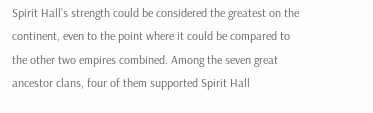Spirit Hall’s strength could be considered the greatest on the continent, even to the point where it could be compared to the other two empires combined. Among the seven great ancestor clans, four of them supported Spirit Hall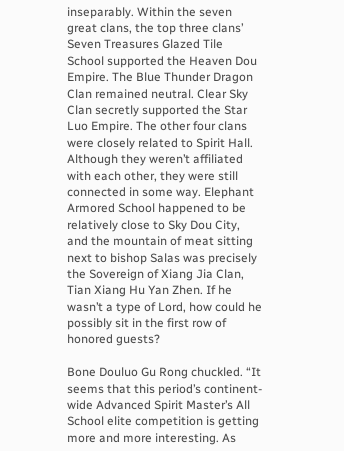inseparably. Within the seven great clans, the top three clans’ Seven Treasures Glazed Tile School supported the Heaven Dou Empire. The Blue Thunder Dragon Clan remained neutral. Clear Sky Clan secretly supported the Star Luo Empire. The other four clans were closely related to Spirit Hall. Although they weren’t affiliated with each other, they were still connected in some way. Elephant Armored School happened to be relatively close to Sky Dou City, and the mountain of meat sitting next to bishop Salas was precisely the Sovereign of Xiang Jia Clan, Tian Xiang Hu Yan Zhen. If he wasn’t a type of Lord, how could he possibly sit in the first row of honored guests?

Bone Douluo Gu Rong chuckled. “It seems that this period’s continent-wide Advanced Spirit Master’s All School elite competition is getting more and more interesting. As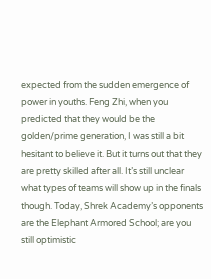expected from the sudden emergence of power in youths. Feng Zhi, when you predicted that they would be the golden/prime generation, I was still a bit hesitant to believe it. But it turns out that they are pretty skilled after all. It’s still unclear what types of teams will show up in the finals though. Today, Shrek Academy’s opponents are the Elephant Armored School; are you still optimistic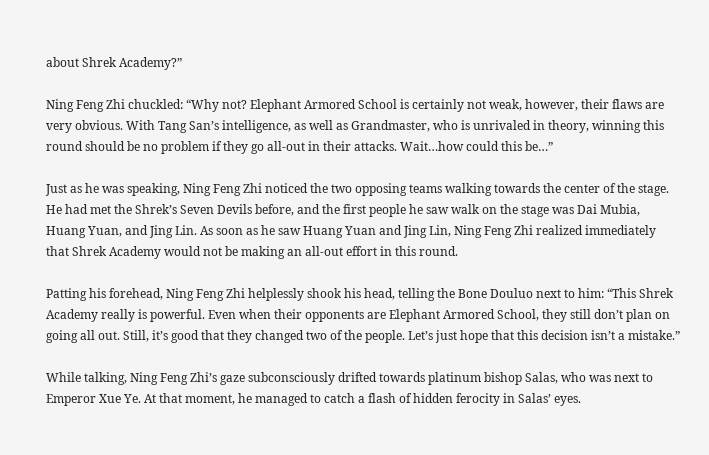about Shrek Academy?”

Ning Feng Zhi chuckled: “Why not? Elephant Armored School is certainly not weak, however, their flaws are very obvious. With Tang San’s intelligence, as well as Grandmaster, who is unrivaled in theory, winning this round should be no problem if they go all-out in their attacks. Wait…how could this be…”

Just as he was speaking, Ning Feng Zhi noticed the two opposing teams walking towards the center of the stage. He had met the Shrek’s Seven Devils before, and the first people he saw walk on the stage was Dai Mubia, Huang Yuan, and Jing Lin. As soon as he saw Huang Yuan and Jing Lin, Ning Feng Zhi realized immediately that Shrek Academy would not be making an all-out effort in this round.

Patting his forehead, Ning Feng Zhi helplessly shook his head, telling the Bone Douluo next to him: “This Shrek Academy really is powerful. Even when their opponents are Elephant Armored School, they still don’t plan on going all out. Still, it’s good that they changed two of the people. Let’s just hope that this decision isn’t a mistake.”

While talking, Ning Feng Zhi’s gaze subconsciously drifted towards platinum bishop Salas, who was next to Emperor Xue Ye. At that moment, he managed to catch a flash of hidden ferocity in Salas’ eyes.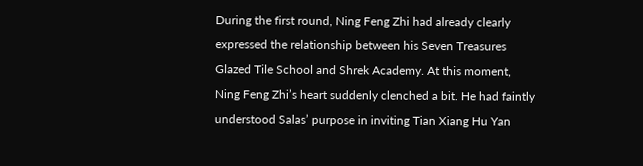During the first round, Ning Feng Zhi had already clearly expressed the relationship between his Seven Treasures Glazed Tile School and Shrek Academy. At this moment, Ning Feng Zhi’s heart suddenly clenched a bit. He had faintly understood Salas’ purpose in inviting Tian Xiang Hu Yan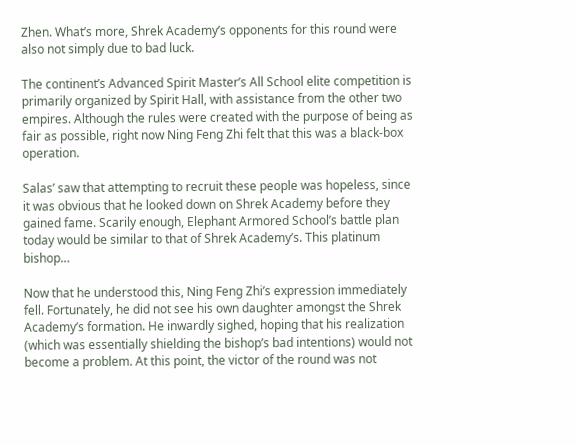Zhen. What’s more, Shrek Academy’s opponents for this round were also not simply due to bad luck.

The continent’s Advanced Spirit Master’s All School elite competition is primarily organized by Spirit Hall, with assistance from the other two empires. Although the rules were created with the purpose of being as fair as possible, right now Ning Feng Zhi felt that this was a black-box operation.

Salas’ saw that attempting to recruit these people was hopeless, since it was obvious that he looked down on Shrek Academy before they gained fame. Scarily enough, Elephant Armored School’s battle plan today would be similar to that of Shrek Academy’s. This platinum bishop…

Now that he understood this, Ning Feng Zhi’s expression immediately fell. Fortunately, he did not see his own daughter amongst the Shrek Academy’s formation. He inwardly sighed, hoping that his realization (which was essentially shielding the bishop’s bad intentions) would not become a problem. At this point, the victor of the round was not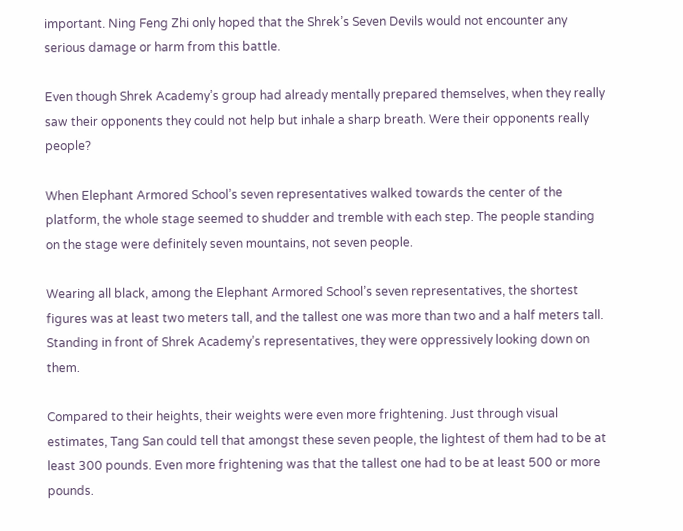important. Ning Feng Zhi only hoped that the Shrek’s Seven Devils would not encounter any serious damage or harm from this battle.

Even though Shrek Academy’s group had already mentally prepared themselves, when they really saw their opponents they could not help but inhale a sharp breath. Were their opponents really people?

When Elephant Armored School’s seven representatives walked towards the center of the platform, the whole stage seemed to shudder and tremble with each step. The people standing on the stage were definitely seven mountains, not seven people.

Wearing all black, among the Elephant Armored School’s seven representatives, the shortest figures was at least two meters tall, and the tallest one was more than two and a half meters tall. Standing in front of Shrek Academy’s representatives, they were oppressively looking down on them.

Compared to their heights, their weights were even more frightening. Just through visual estimates, Tang San could tell that amongst these seven people, the lightest of them had to be at least 300 pounds. Even more frightening was that the tallest one had to be at least 500 or more pounds.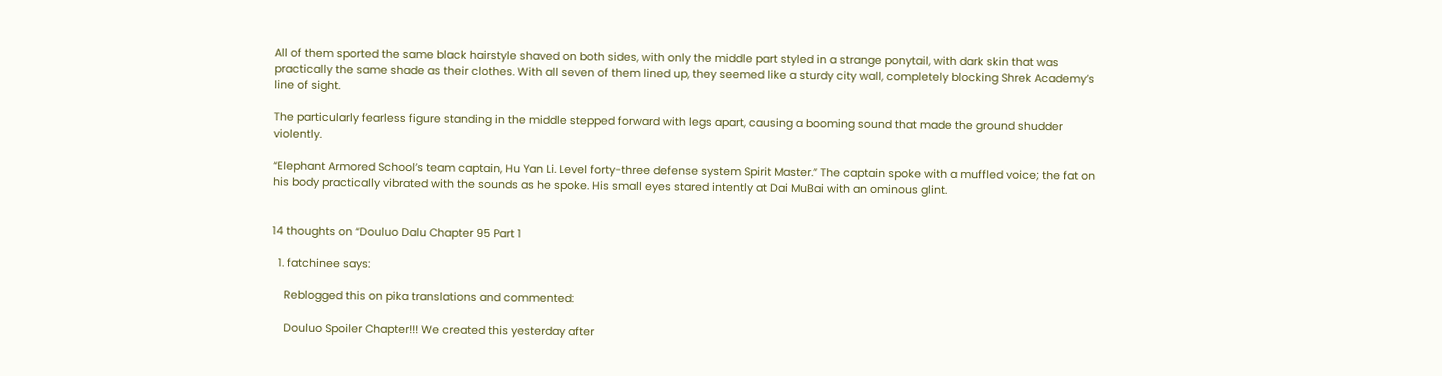All of them sported the same black hairstyle shaved on both sides, with only the middle part styled in a strange ponytail, with dark skin that was practically the same shade as their clothes. With all seven of them lined up, they seemed like a sturdy city wall, completely blocking Shrek Academy’s line of sight.

The particularly fearless figure standing in the middle stepped forward with legs apart, causing a booming sound that made the ground shudder violently.

“Elephant Armored School’s team captain, Hu Yan Li. Level forty-three defense system Spirit Master.” The captain spoke with a muffled voice; the fat on his body practically vibrated with the sounds as he spoke. His small eyes stared intently at Dai MuBai with an ominous glint.


14 thoughts on “Douluo Dalu Chapter 95 Part 1

  1. fatchinee says:

    Reblogged this on pika translations and commented:

    Douluo Spoiler Chapter!!! We created this yesterday after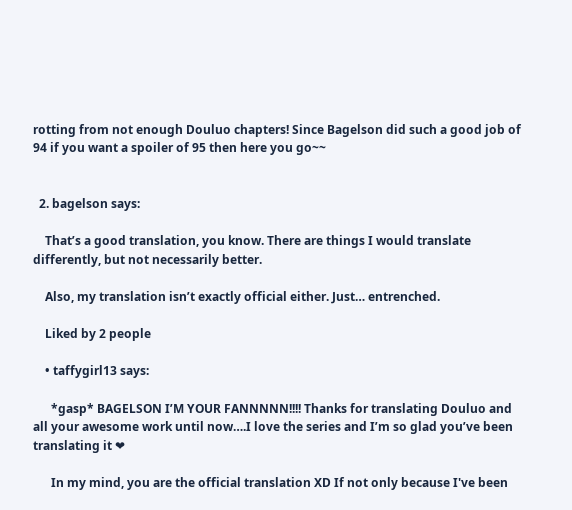rotting from not enough Douluo chapters! Since Bagelson did such a good job of 94 if you want a spoiler of 95 then here you go~~


  2. bagelson says:

    That’s a good translation, you know. There are things I would translate differently, but not necessarily better.

    Also, my translation isn’t exactly official either. Just… entrenched.

    Liked by 2 people

    • taffygirl13 says:

      *gasp* BAGELSON I’M YOUR FANNNNN!!!! Thanks for translating Douluo and all your awesome work until now….I love the series and I’m so glad you’ve been translating it ❤

      In my mind, you are the official translation XD If not only because I've been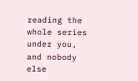reading the whole series under you, and nobody else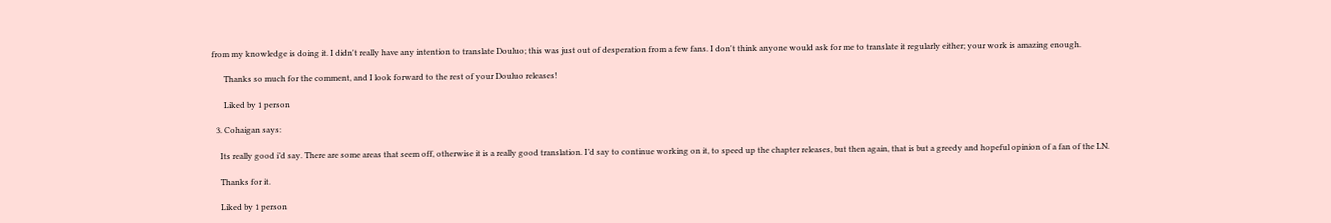from my knowledge is doing it. I didn't really have any intention to translate Douluo; this was just out of desperation from a few fans. I don't think anyone would ask for me to translate it regularly either; your work is amazing enough.

      Thanks so much for the comment, and I look forward to the rest of your Douluo releases!

      Liked by 1 person

  3. Cohaigan says:

    Its really good i’d say. There are some areas that seem off, otherwise it is a really good translation. I’d say to continue working on it, to speed up the chapter releases, but then again, that is but a greedy and hopeful opinion of a fan of the LN.

    Thanks for it.

    Liked by 1 person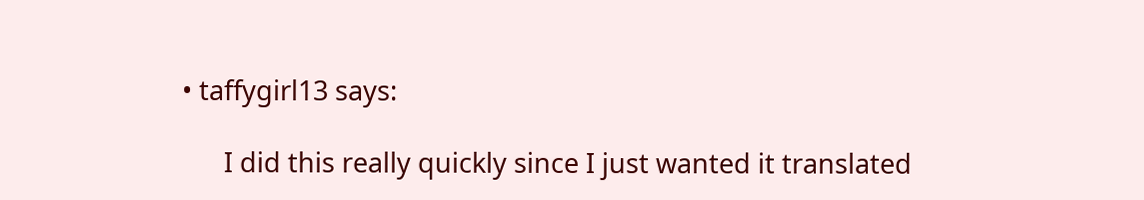• taffygirl13 says:

      I did this really quickly since I just wanted it translated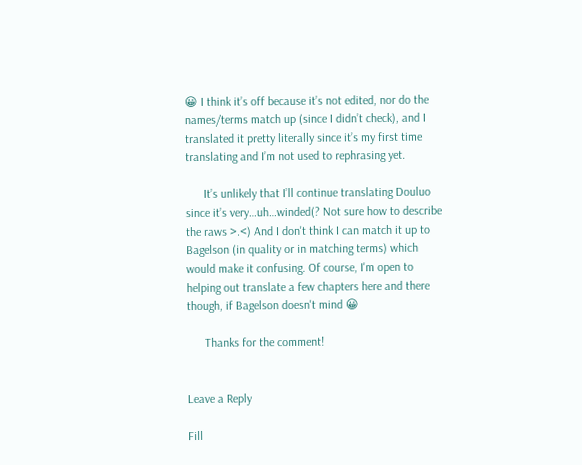😀 I think it’s off because it’s not edited, nor do the names/terms match up (since I didn’t check), and I translated it pretty literally since it’s my first time translating and I’m not used to rephrasing yet.

      It’s unlikely that I’ll continue translating Douluo since it’s very…uh…winded(? Not sure how to describe the raws >.<) And I don't think I can match it up to Bagelson (in quality or in matching terms) which would make it confusing. Of course, I'm open to helping out translate a few chapters here and there though, if Bagelson doesn't mind 😀

      Thanks for the comment!


Leave a Reply

Fill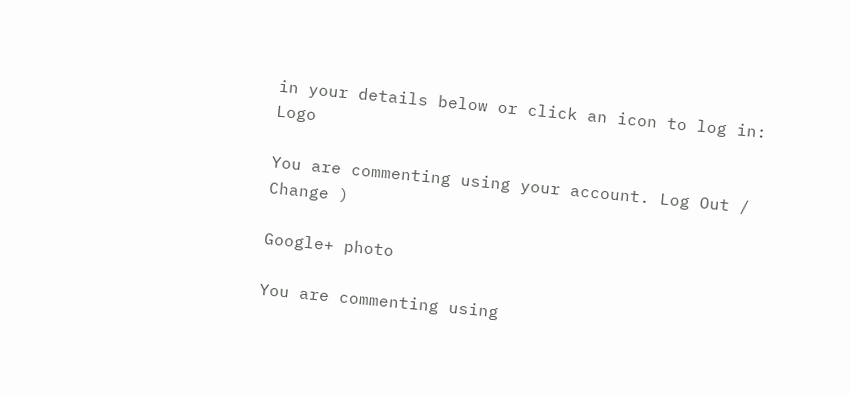in your details below or click an icon to log in: Logo

You are commenting using your account. Log Out /  Change )

Google+ photo

You are commenting using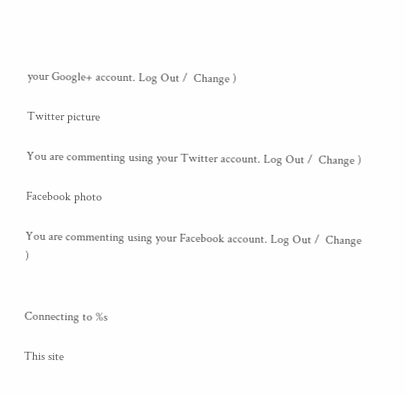your Google+ account. Log Out /  Change )

Twitter picture

You are commenting using your Twitter account. Log Out /  Change )

Facebook photo

You are commenting using your Facebook account. Log Out /  Change )


Connecting to %s

This site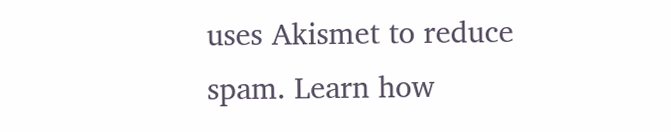uses Akismet to reduce spam. Learn how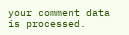your comment data is processed.